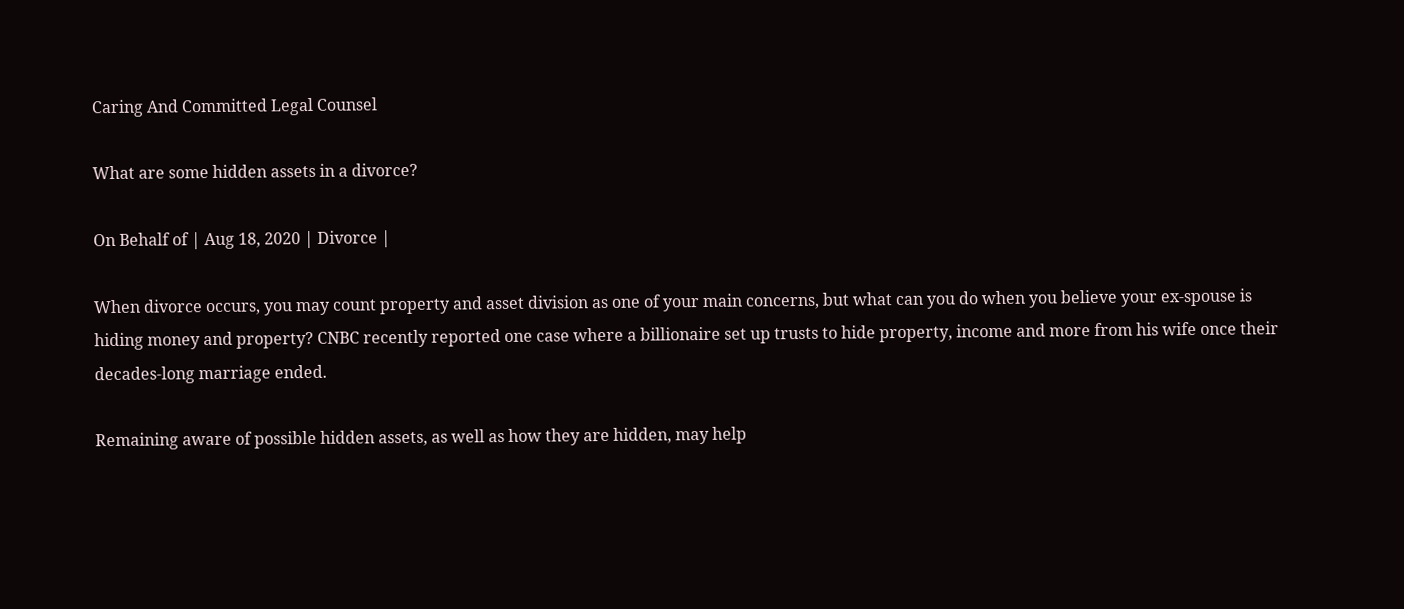Caring And Committed Legal Counsel

What are some hidden assets in a divorce?

On Behalf of | Aug 18, 2020 | Divorce |

When divorce occurs, you may count property and asset division as one of your main concerns, but what can you do when you believe your ex-spouse is hiding money and property? CNBC recently reported one case where a billionaire set up trusts to hide property, income and more from his wife once their decades-long marriage ended.

Remaining aware of possible hidden assets, as well as how they are hidden, may help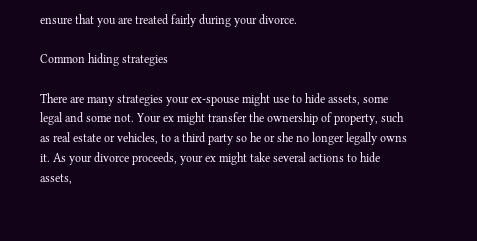ensure that you are treated fairly during your divorce.

Common hiding strategies

There are many strategies your ex-spouse might use to hide assets, some legal and some not. Your ex might transfer the ownership of property, such as real estate or vehicles, to a third party so he or she no longer legally owns it. As your divorce proceeds, your ex might take several actions to hide assets,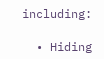including:

  • Hiding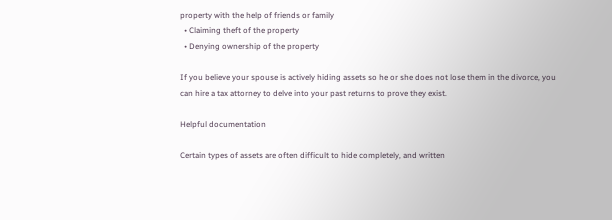property with the help of friends or family
  • Claiming theft of the property
  • Denying ownership of the property

If you believe your spouse is actively hiding assets so he or she does not lose them in the divorce, you can hire a tax attorney to delve into your past returns to prove they exist.

Helpful documentation

Certain types of assets are often difficult to hide completely, and written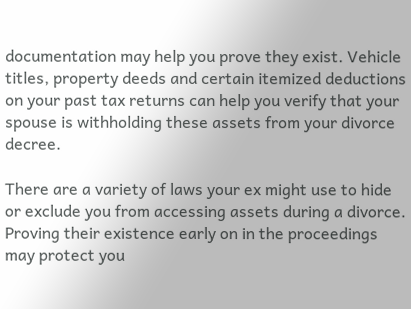documentation may help you prove they exist. Vehicle titles, property deeds and certain itemized deductions on your past tax returns can help you verify that your spouse is withholding these assets from your divorce decree.

There are a variety of laws your ex might use to hide or exclude you from accessing assets during a divorce. Proving their existence early on in the proceedings may protect you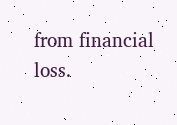from financial loss.